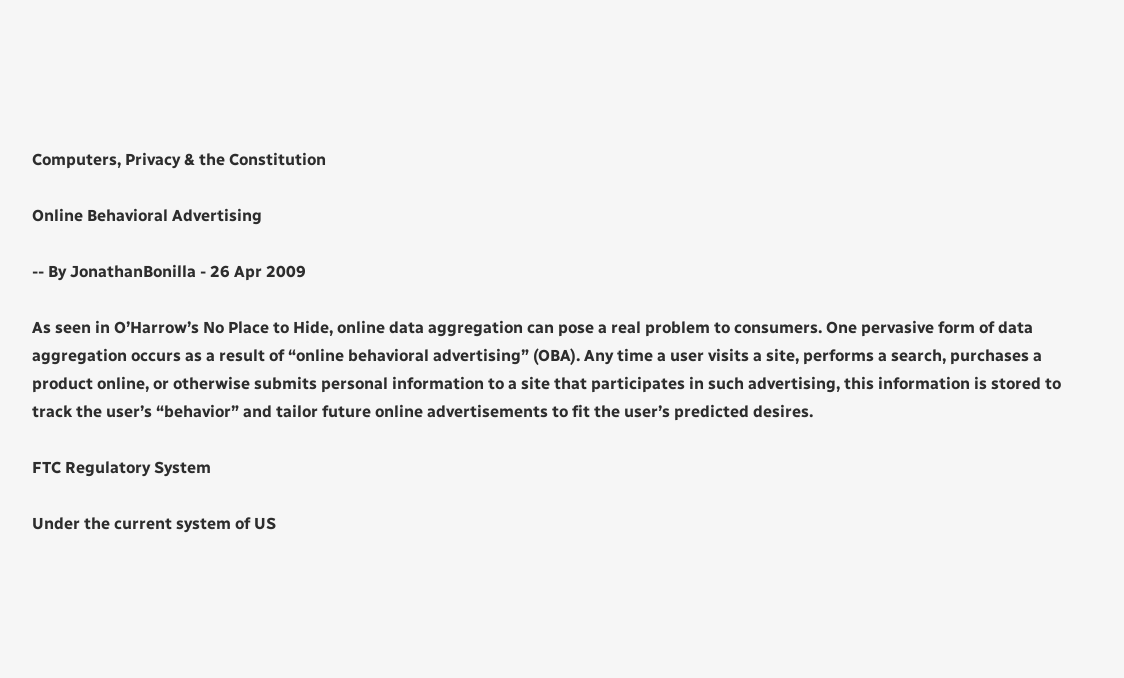Computers, Privacy & the Constitution

Online Behavioral Advertising

-- By JonathanBonilla - 26 Apr 2009

As seen in O’Harrow’s No Place to Hide, online data aggregation can pose a real problem to consumers. One pervasive form of data aggregation occurs as a result of “online behavioral advertising” (OBA). Any time a user visits a site, performs a search, purchases a product online, or otherwise submits personal information to a site that participates in such advertising, this information is stored to track the user’s “behavior” and tailor future online advertisements to fit the user’s predicted desires.

FTC Regulatory System

Under the current system of US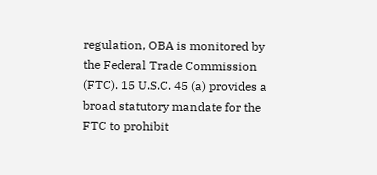regulation, OBA is monitored by the Federal Trade Commission (FTC). 15 U.S.C. 45 (a) provides a broad statutory mandate for the FTC to prohibit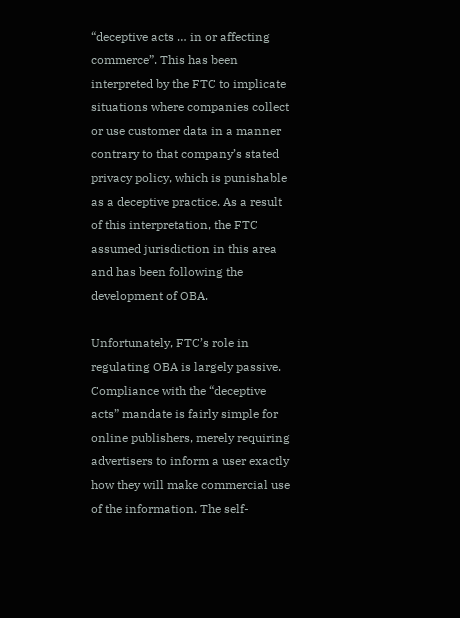“deceptive acts … in or affecting commerce”. This has been interpreted by the FTC to implicate situations where companies collect or use customer data in a manner contrary to that company’s stated privacy policy, which is punishable as a deceptive practice. As a result of this interpretation, the FTC assumed jurisdiction in this area and has been following the development of OBA.

Unfortunately, FTC’s role in regulating OBA is largely passive. Compliance with the “deceptive acts” mandate is fairly simple for online publishers, merely requiring advertisers to inform a user exactly how they will make commercial use of the information. The self-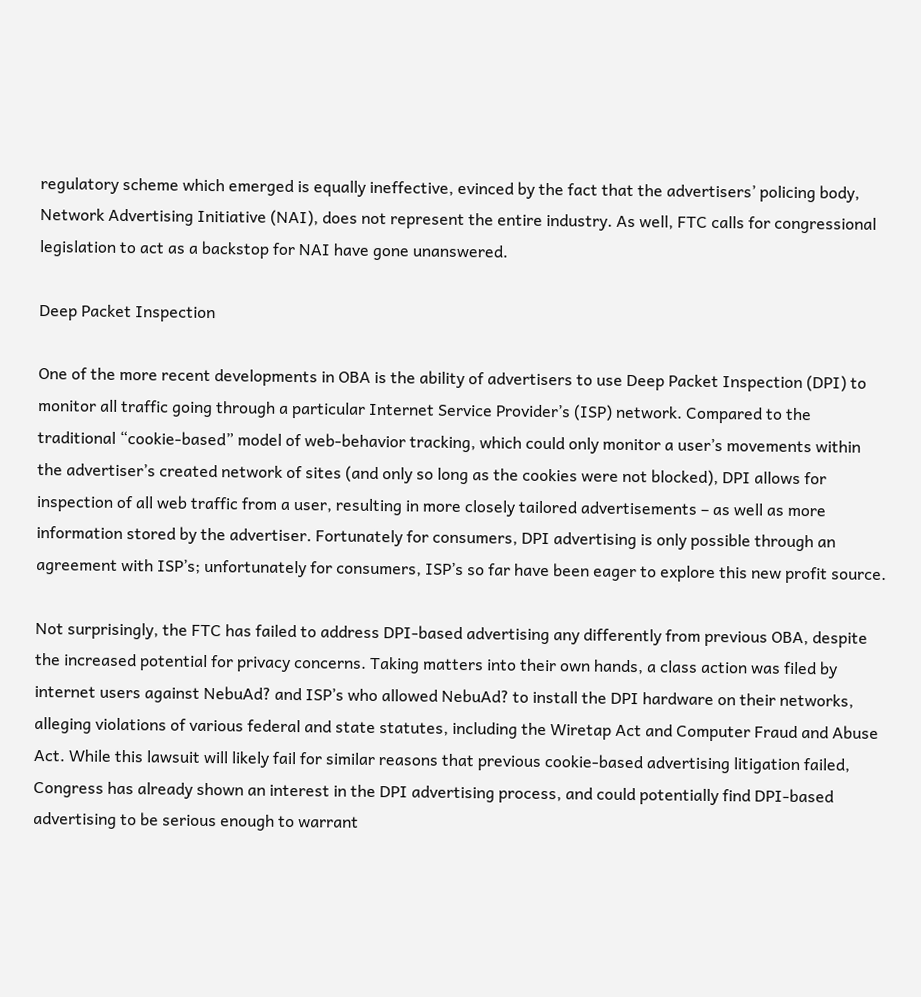regulatory scheme which emerged is equally ineffective, evinced by the fact that the advertisers’ policing body, Network Advertising Initiative (NAI), does not represent the entire industry. As well, FTC calls for congressional legislation to act as a backstop for NAI have gone unanswered.

Deep Packet Inspection

One of the more recent developments in OBA is the ability of advertisers to use Deep Packet Inspection (DPI) to monitor all traffic going through a particular Internet Service Provider’s (ISP) network. Compared to the traditional “cookie-based” model of web-behavior tracking, which could only monitor a user’s movements within the advertiser’s created network of sites (and only so long as the cookies were not blocked), DPI allows for inspection of all web traffic from a user, resulting in more closely tailored advertisements – as well as more information stored by the advertiser. Fortunately for consumers, DPI advertising is only possible through an agreement with ISP’s; unfortunately for consumers, ISP’s so far have been eager to explore this new profit source.

Not surprisingly, the FTC has failed to address DPI-based advertising any differently from previous OBA, despite the increased potential for privacy concerns. Taking matters into their own hands, a class action was filed by internet users against NebuAd? and ISP’s who allowed NebuAd? to install the DPI hardware on their networks, alleging violations of various federal and state statutes, including the Wiretap Act and Computer Fraud and Abuse Act. While this lawsuit will likely fail for similar reasons that previous cookie-based advertising litigation failed, Congress has already shown an interest in the DPI advertising process, and could potentially find DPI-based advertising to be serious enough to warrant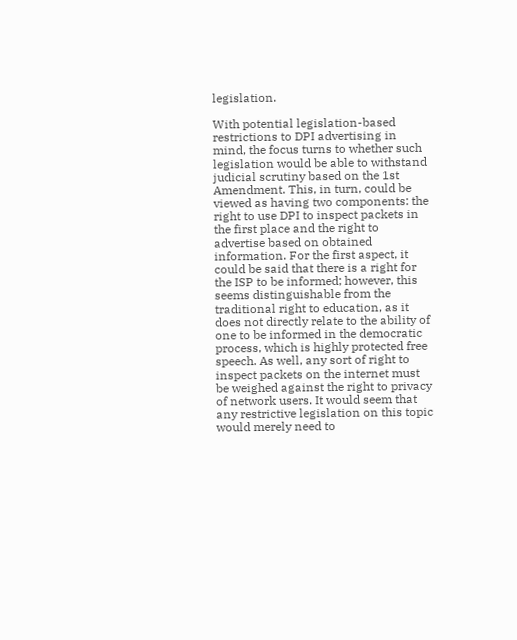legislation.

With potential legislation-based restrictions to DPI advertising in mind, the focus turns to whether such legislation would be able to withstand judicial scrutiny based on the 1st Amendment. This, in turn, could be viewed as having two components: the right to use DPI to inspect packets in the first place and the right to advertise based on obtained information. For the first aspect, it could be said that there is a right for the ISP to be informed; however, this seems distinguishable from the traditional right to education, as it does not directly relate to the ability of one to be informed in the democratic process, which is highly protected free speech. As well, any sort of right to inspect packets on the internet must be weighed against the right to privacy of network users. It would seem that any restrictive legislation on this topic would merely need to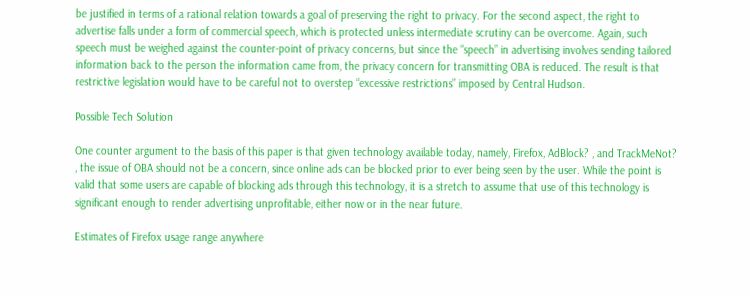be justified in terms of a rational relation towards a goal of preserving the right to privacy. For the second aspect, the right to advertise falls under a form of commercial speech, which is protected unless intermediate scrutiny can be overcome. Again, such speech must be weighed against the counter-point of privacy concerns, but since the “speech” in advertising involves sending tailored information back to the person the information came from, the privacy concern for transmitting OBA is reduced. The result is that restrictive legislation would have to be careful not to overstep “excessive restrictions” imposed by Central Hudson.

Possible Tech Solution

One counter argument to the basis of this paper is that given technology available today, namely, Firefox, AdBlock? , and TrackMeNot? , the issue of OBA should not be a concern, since online ads can be blocked prior to ever being seen by the user. While the point is valid that some users are capable of blocking ads through this technology, it is a stretch to assume that use of this technology is significant enough to render advertising unprofitable, either now or in the near future.

Estimates of Firefox usage range anywhere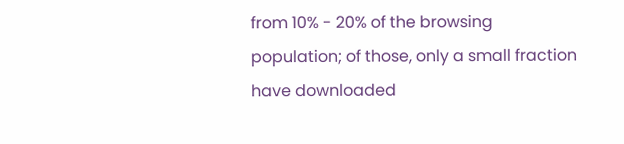from 10% - 20% of the browsing population; of those, only a small fraction have downloaded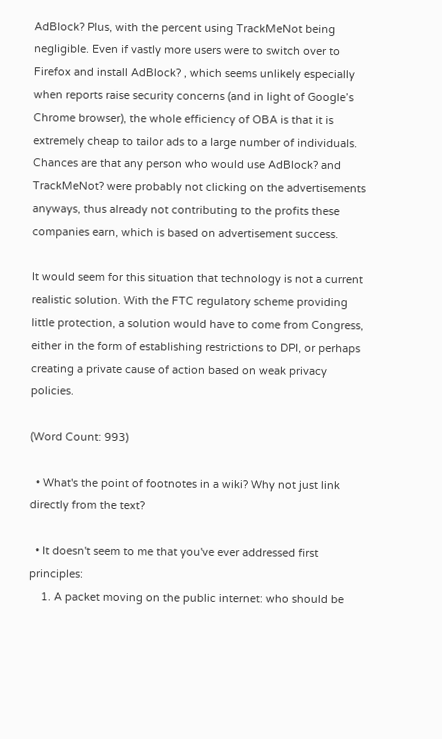AdBlock? Plus, with the percent using TrackMeNot being negligible. Even if vastly more users were to switch over to Firefox and install AdBlock? , which seems unlikely especially when reports raise security concerns (and in light of Google’s Chrome browser), the whole efficiency of OBA is that it is extremely cheap to tailor ads to a large number of individuals. Chances are that any person who would use AdBlock? and TrackMeNot? were probably not clicking on the advertisements anyways, thus already not contributing to the profits these companies earn, which is based on advertisement success.

It would seem for this situation that technology is not a current realistic solution. With the FTC regulatory scheme providing little protection, a solution would have to come from Congress, either in the form of establishing restrictions to DPI, or perhaps creating a private cause of action based on weak privacy policies.

(Word Count: 993)

  • What's the point of footnotes in a wiki? Why not just link directly from the text?

  • It doesn't seem to me that you've ever addressed first principles:
    1. A packet moving on the public internet: who should be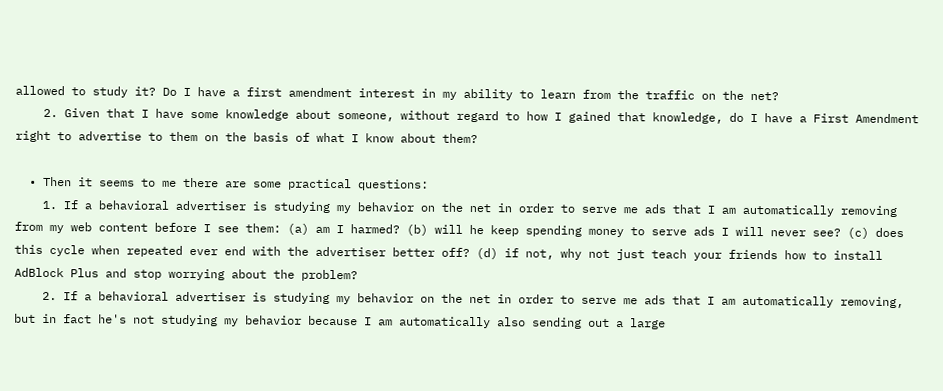allowed to study it? Do I have a first amendment interest in my ability to learn from the traffic on the net?
    2. Given that I have some knowledge about someone, without regard to how I gained that knowledge, do I have a First Amendment right to advertise to them on the basis of what I know about them?

  • Then it seems to me there are some practical questions:
    1. If a behavioral advertiser is studying my behavior on the net in order to serve me ads that I am automatically removing from my web content before I see them: (a) am I harmed? (b) will he keep spending money to serve ads I will never see? (c) does this cycle when repeated ever end with the advertiser better off? (d) if not, why not just teach your friends how to install AdBlock Plus and stop worrying about the problem?
    2. If a behavioral advertiser is studying my behavior on the net in order to serve me ads that I am automatically removing, but in fact he's not studying my behavior because I am automatically also sending out a large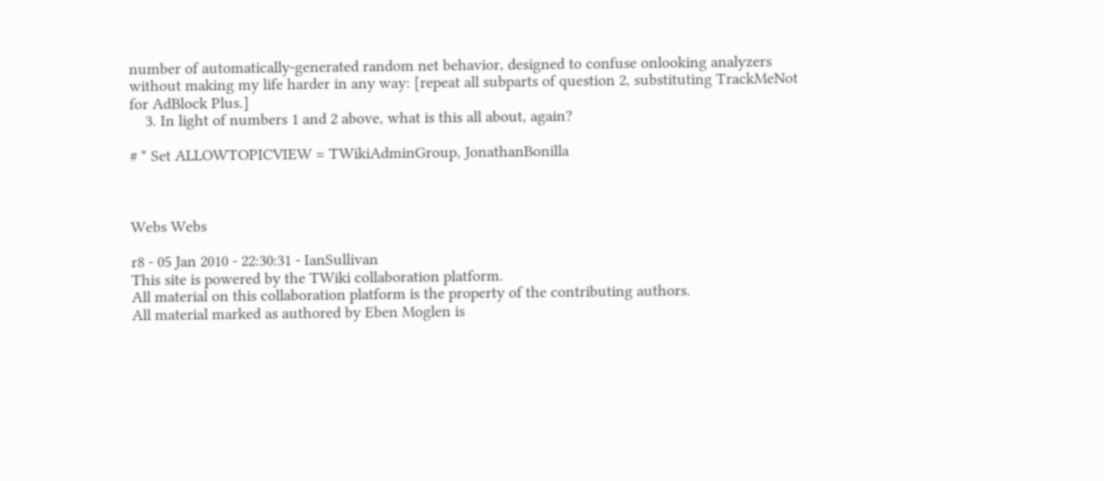number of automatically-generated random net behavior, designed to confuse onlooking analyzers without making my life harder in any way: [repeat all subparts of question 2, substituting TrackMeNot for AdBlock Plus.]
    3. In light of numbers 1 and 2 above, what is this all about, again?

# * Set ALLOWTOPICVIEW = TWikiAdminGroup, JonathanBonilla



Webs Webs

r8 - 05 Jan 2010 - 22:30:31 - IanSullivan
This site is powered by the TWiki collaboration platform.
All material on this collaboration platform is the property of the contributing authors.
All material marked as authored by Eben Moglen is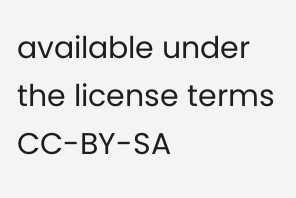available under the license terms CC-BY-SA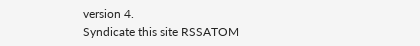version 4.
Syndicate this site RSSATOM